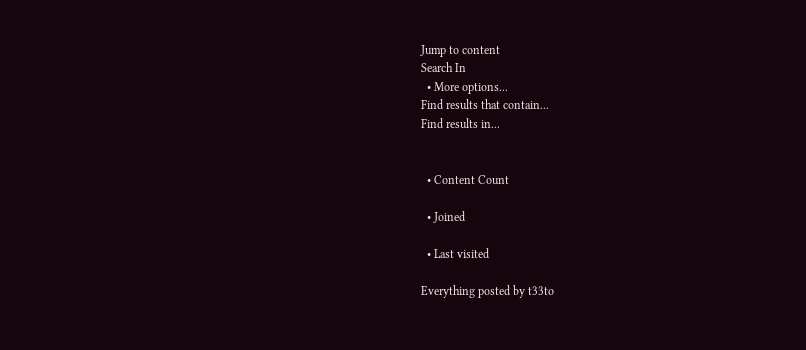Jump to content
Search In
  • More options...
Find results that contain...
Find results in...


  • Content Count

  • Joined

  • Last visited

Everything posted by t33to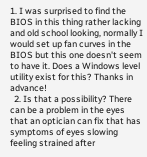1. I was surprised to find the BIOS in this thing rather lacking and old school looking, normally I would set up fan curves in the BIOS but this one doesn't seem to have it. Does a Windows level utility exist for this? Thanks in advance!
  2. Is that a possibility? There can be a problem in the eyes that an optician can fix that has symptoms of eyes slowing feeling strained after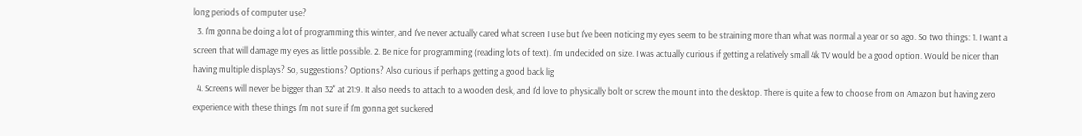long periods of computer use?
  3. I'm gonna be doing a lot of programming this winter, and I've never actually cared what screen I use but I've been noticing my eyes seem to be straining more than what was normal a year or so ago. So two things: 1. I want a screen that will damage my eyes as little possible. 2. Be nice for programming (reading lots of text). I'm undecided on size. I was actually curious if getting a relatively small 4k TV would be a good option. Would be nicer than having multiple displays? So, suggestions? Options? Also curious if perhaps getting a good back lig
  4. Screens will never be bigger than 32" at 21:9. It also needs to attach to a wooden desk, and I'd love to physically bolt or screw the mount into the desktop. There is quite a few to choose from on Amazon but having zero experience with these things I'm not sure if I'm gonna get suckered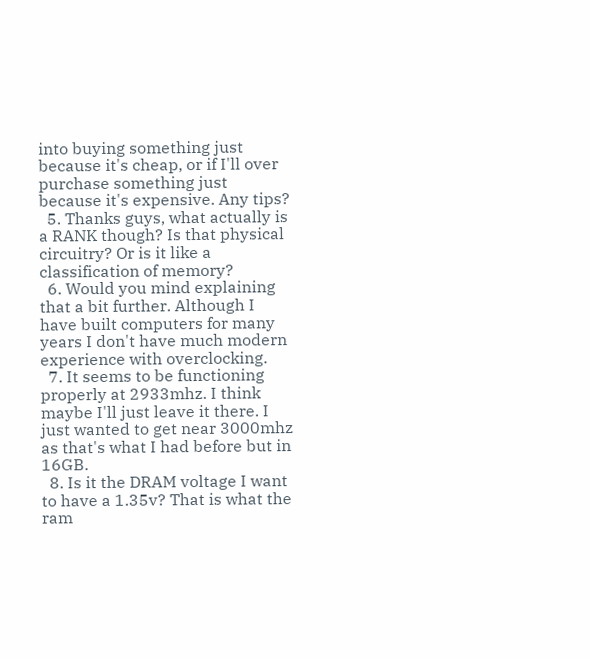into buying something just because it's cheap, or if I'll over purchase something just because it's expensive. Any tips?
  5. Thanks guys, what actually is a RANK though? Is that physical circuitry? Or is it like a classification of memory?
  6. Would you mind explaining that a bit further. Although I have built computers for many years I don't have much modern experience with overclocking.
  7. It seems to be functioning properly at 2933mhz. I think maybe I'll just leave it there. I just wanted to get near 3000mhz as that's what I had before but in 16GB.
  8. Is it the DRAM voltage I want to have a 1.35v? That is what the ram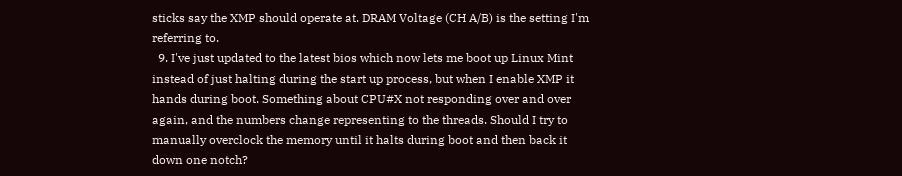sticks say the XMP should operate at. DRAM Voltage (CH A/B) is the setting I'm referring to.
  9. I've just updated to the latest bios which now lets me boot up Linux Mint instead of just halting during the start up process, but when I enable XMP it hands during boot. Something about CPU#X not responding over and over again, and the numbers change representing to the threads. Should I try to manually overclock the memory until it halts during boot and then back it down one notch?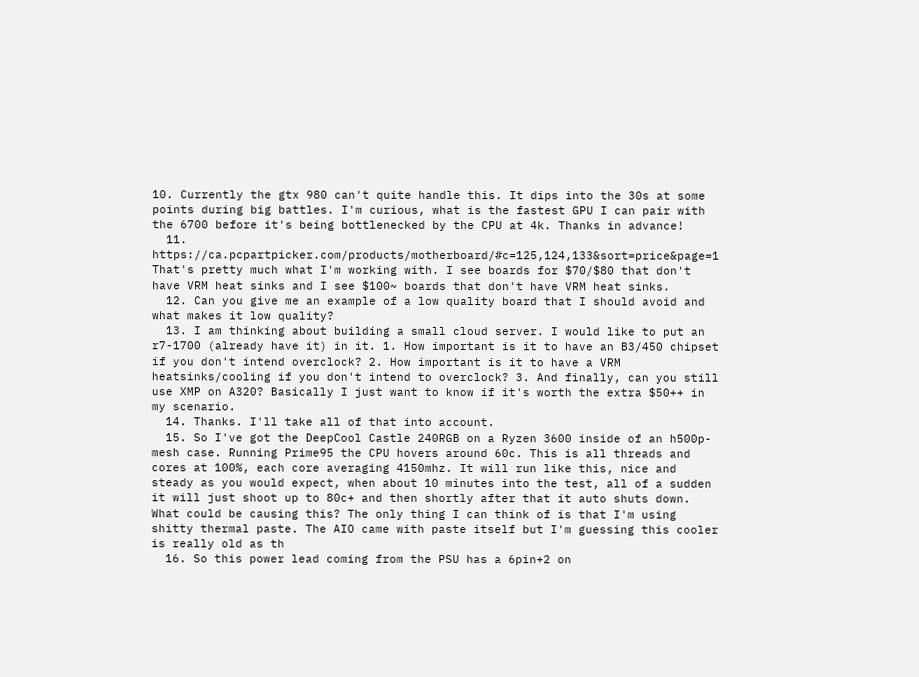10. Currently the gtx 980 can't quite handle this. It dips into the 30s at some points during big battles. I'm curious, what is the fastest GPU I can pair with the 6700 before it's being bottlenecked by the CPU at 4k. Thanks in advance!
  11. https://ca.pcpartpicker.com/products/motherboard/#c=125,124,133&sort=price&page=1 That's pretty much what I'm working with. I see boards for $70/$80 that don't have VRM heat sinks and I see $100~ boards that don't have VRM heat sinks.
  12. Can you give me an example of a low quality board that I should avoid and what makes it low quality?
  13. I am thinking about building a small cloud server. I would like to put an r7-1700 (already have it) in it. 1. How important is it to have an B3/450 chipset if you don't intend overclock? 2. How important is it to have a VRM heatsinks/cooling if you don't intend to overclock? 3. And finally, can you still use XMP on A320? Basically I just want to know if it's worth the extra $50++ in my scenario.
  14. Thanks. I'll take all of that into account.
  15. So I've got the DeepCool Castle 240RGB on a Ryzen 3600 inside of an h500p-mesh case. Running Prime95 the CPU hovers around 60c. This is all threads and cores at 100%, each core averaging 4150mhz. It will run like this, nice and steady as you would expect, when about 10 minutes into the test, all of a sudden it will just shoot up to 80c+ and then shortly after that it auto shuts down. What could be causing this? The only thing I can think of is that I'm using shitty thermal paste. The AIO came with paste itself but I'm guessing this cooler is really old as th
  16. So this power lead coming from the PSU has a 6pin+2 on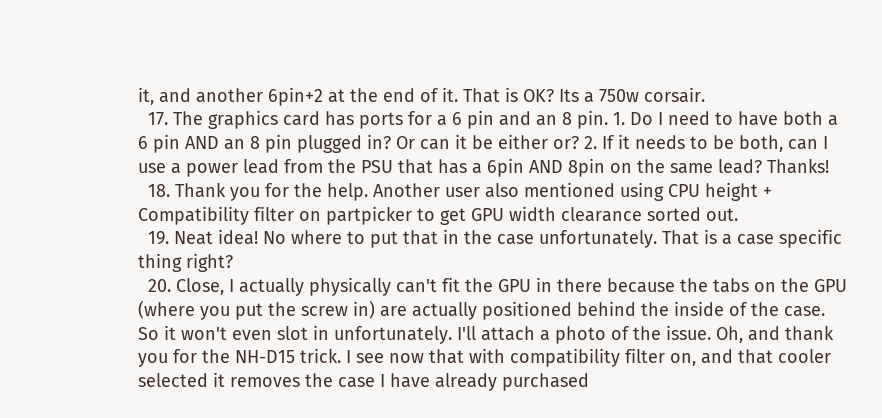it, and another 6pin+2 at the end of it. That is OK? Its a 750w corsair.
  17. The graphics card has ports for a 6 pin and an 8 pin. 1. Do I need to have both a 6 pin AND an 8 pin plugged in? Or can it be either or? 2. If it needs to be both, can I use a power lead from the PSU that has a 6pin AND 8pin on the same lead? Thanks!
  18. Thank you for the help. Another user also mentioned using CPU height + Compatibility filter on partpicker to get GPU width clearance sorted out.
  19. Neat idea! No where to put that in the case unfortunately. That is a case specific thing right?
  20. Close, I actually physically can't fit the GPU in there because the tabs on the GPU (where you put the screw in) are actually positioned behind the inside of the case. So it won't even slot in unfortunately. I'll attach a photo of the issue. Oh, and thank you for the NH-D15 trick. I see now that with compatibility filter on, and that cooler selected it removes the case I have already purchased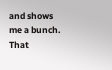and shows me a bunch. That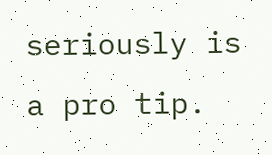seriously is a pro tip.